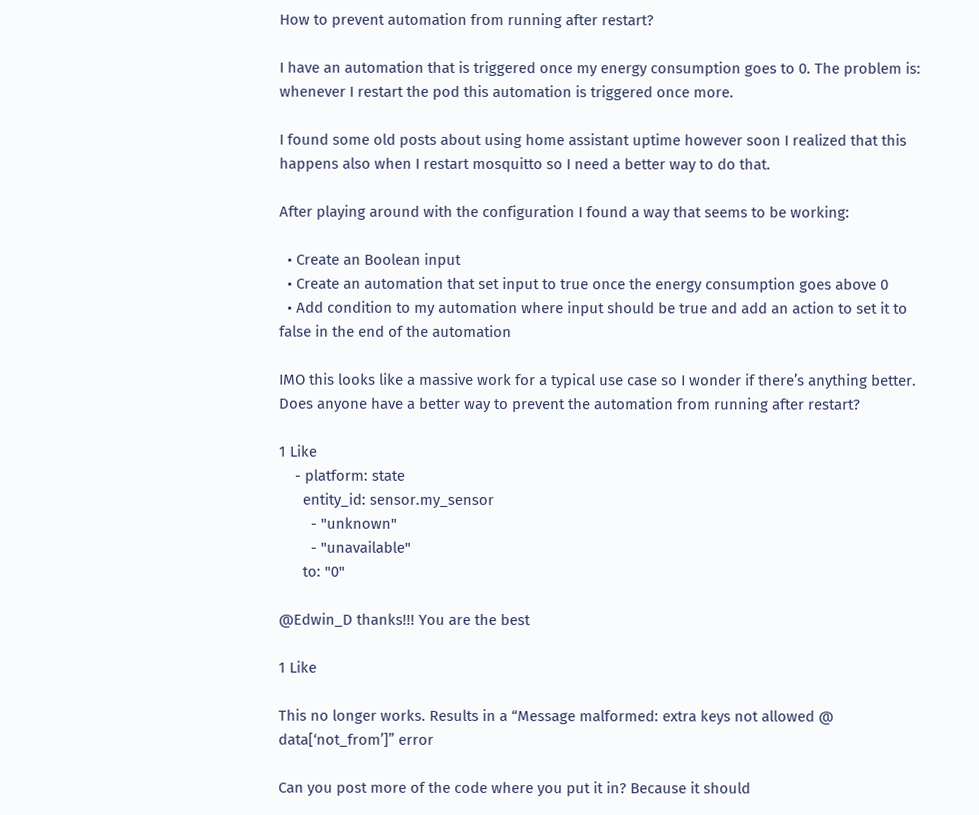How to prevent automation from running after restart?

I have an automation that is triggered once my energy consumption goes to 0. The problem is: whenever I restart the pod this automation is triggered once more.

I found some old posts about using home assistant uptime however soon I realized that this happens also when I restart mosquitto so I need a better way to do that.

After playing around with the configuration I found a way that seems to be working:

  • Create an Boolean input
  • Create an automation that set input to true once the energy consumption goes above 0
  • Add condition to my automation where input should be true and add an action to set it to false in the end of the automation

IMO this looks like a massive work for a typical use case so I wonder if there’s anything better. Does anyone have a better way to prevent the automation from running after restart?

1 Like
    - platform: state
      entity_id: sensor.my_sensor
        - "unknown"
        - "unavailable"
      to: "0"

@Edwin_D thanks!!! You are the best

1 Like

This no longer works. Results in a “Message malformed: extra keys not allowed @ data[‘not_from’]” error

Can you post more of the code where you put it in? Because it should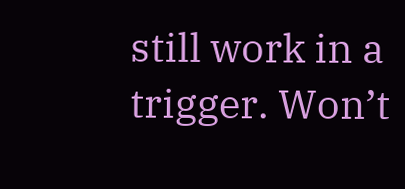still work in a trigger. Won’t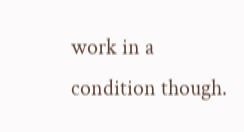work in a condition though.